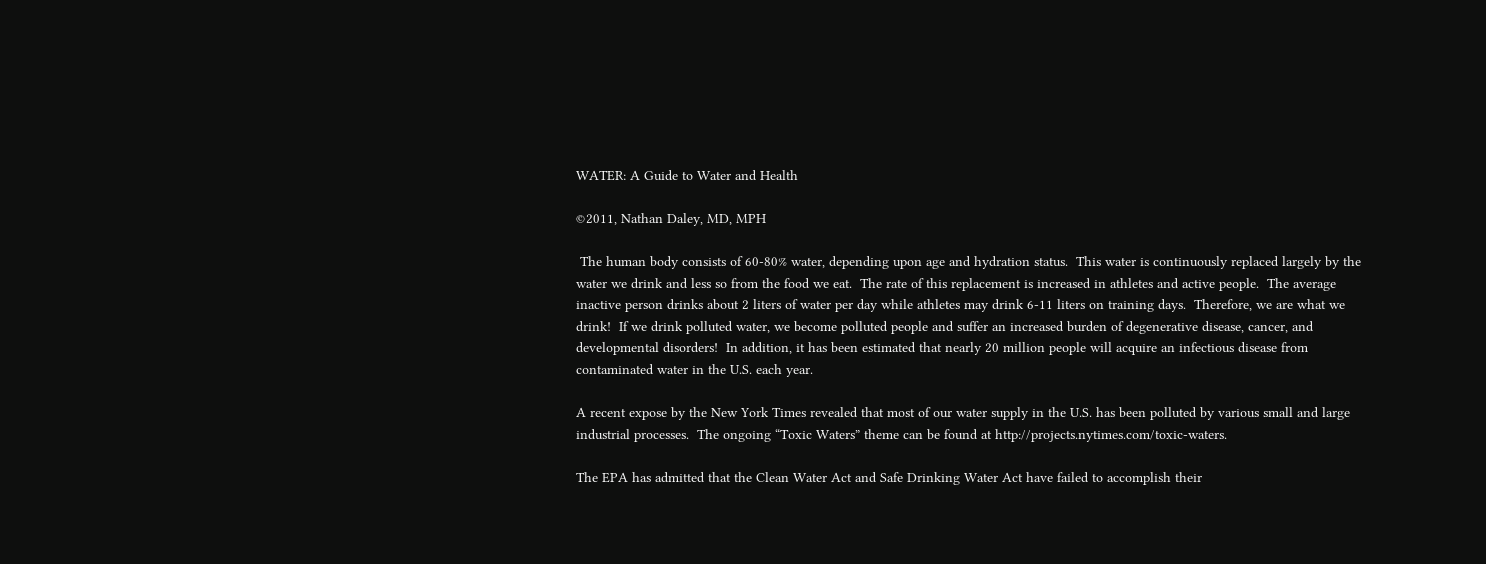WATER: A Guide to Water and Health

©2011, Nathan Daley, MD, MPH

 The human body consists of 60-80% water, depending upon age and hydration status.  This water is continuously replaced largely by the water we drink and less so from the food we eat.  The rate of this replacement is increased in athletes and active people.  The average inactive person drinks about 2 liters of water per day while athletes may drink 6-11 liters on training days.  Therefore, we are what we drink!  If we drink polluted water, we become polluted people and suffer an increased burden of degenerative disease, cancer, and developmental disorders!  In addition, it has been estimated that nearly 20 million people will acquire an infectious disease from contaminated water in the U.S. each year.

A recent expose by the New York Times revealed that most of our water supply in the U.S. has been polluted by various small and large industrial processes.  The ongoing “Toxic Waters” theme can be found at http://projects.nytimes.com/toxic-waters.

The EPA has admitted that the Clean Water Act and Safe Drinking Water Act have failed to accomplish their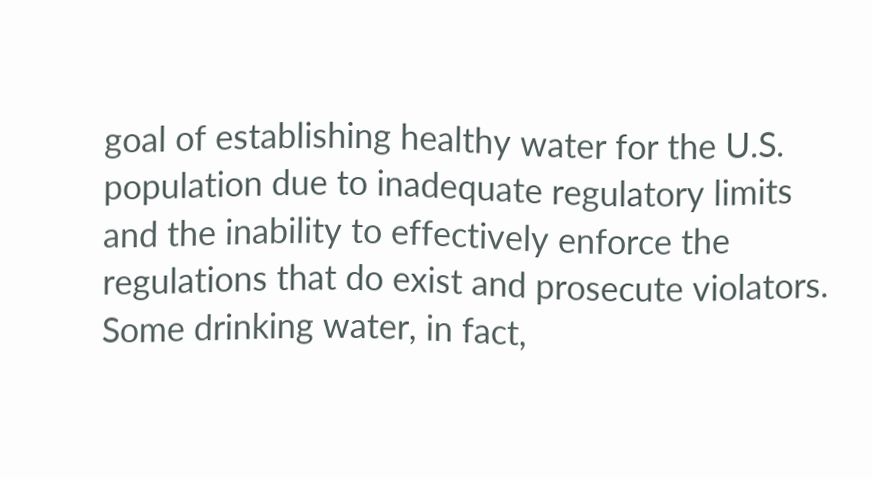goal of establishing healthy water for the U.S. population due to inadequate regulatory limits and the inability to effectively enforce the regulations that do exist and prosecute violators.  Some drinking water, in fact,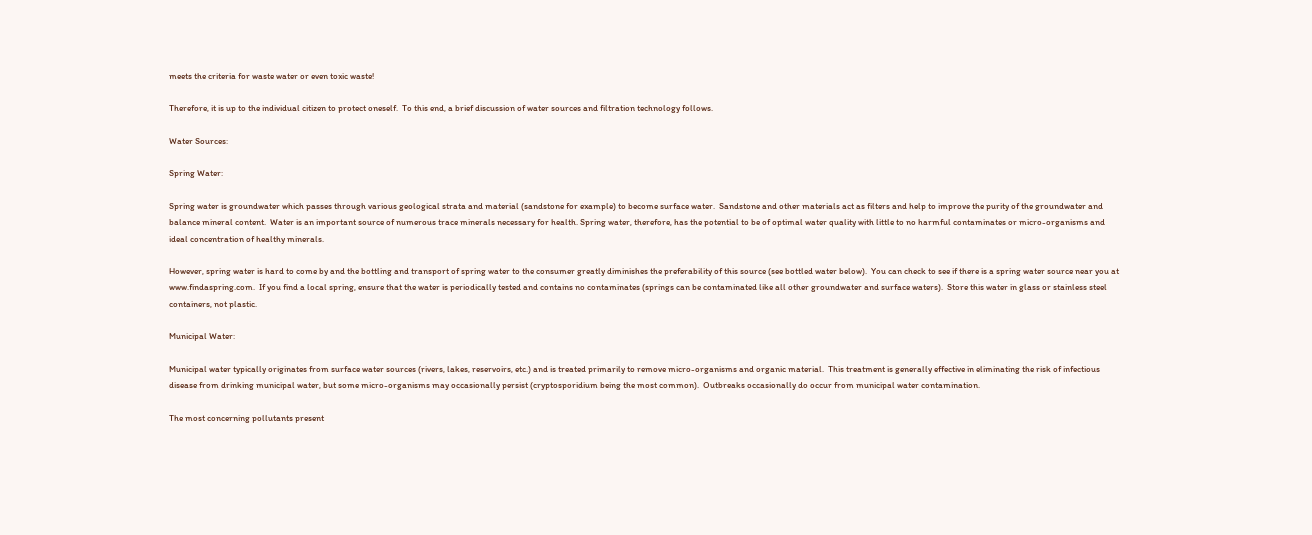meets the criteria for waste water or even toxic waste!

Therefore, it is up to the individual citizen to protect oneself.  To this end, a brief discussion of water sources and filtration technology follows.

Water Sources:

Spring Water:

Spring water is groundwater which passes through various geological strata and material (sandstone for example) to become surface water.  Sandstone and other materials act as filters and help to improve the purity of the groundwater and balance mineral content.  Water is an important source of numerous trace minerals necessary for health. Spring water, therefore, has the potential to be of optimal water quality with little to no harmful contaminates or micro-organisms and ideal concentration of healthy minerals.

However, spring water is hard to come by and the bottling and transport of spring water to the consumer greatly diminishes the preferability of this source (see bottled water below).  You can check to see if there is a spring water source near you at www.findaspring.com.  If you find a local spring, ensure that the water is periodically tested and contains no contaminates (springs can be contaminated like all other groundwater and surface waters).  Store this water in glass or stainless steel containers, not plastic.

Municipal Water:

Municipal water typically originates from surface water sources (rivers, lakes, reservoirs, etc.) and is treated primarily to remove micro-organisms and organic material.  This treatment is generally effective in eliminating the risk of infectious disease from drinking municipal water, but some micro-organisms may occasionally persist (cryptosporidium being the most common).  Outbreaks occasionally do occur from municipal water contamination.

The most concerning pollutants present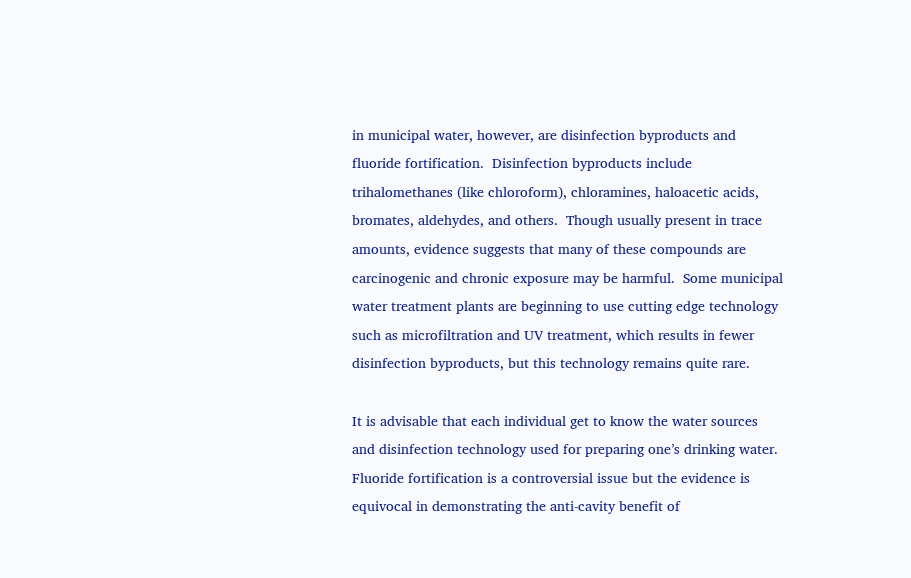in municipal water, however, are disinfection byproducts and fluoride fortification.  Disinfection byproducts include trihalomethanes (like chloroform), chloramines, haloacetic acids, bromates, aldehydes, and others.  Though usually present in trace amounts, evidence suggests that many of these compounds are carcinogenic and chronic exposure may be harmful.  Some municipal water treatment plants are beginning to use cutting edge technology such as microfiltration and UV treatment, which results in fewer disinfection byproducts, but this technology remains quite rare.

It is advisable that each individual get to know the water sources and disinfection technology used for preparing one’s drinking water. Fluoride fortification is a controversial issue but the evidence is equivocal in demonstrating the anti-cavity benefit of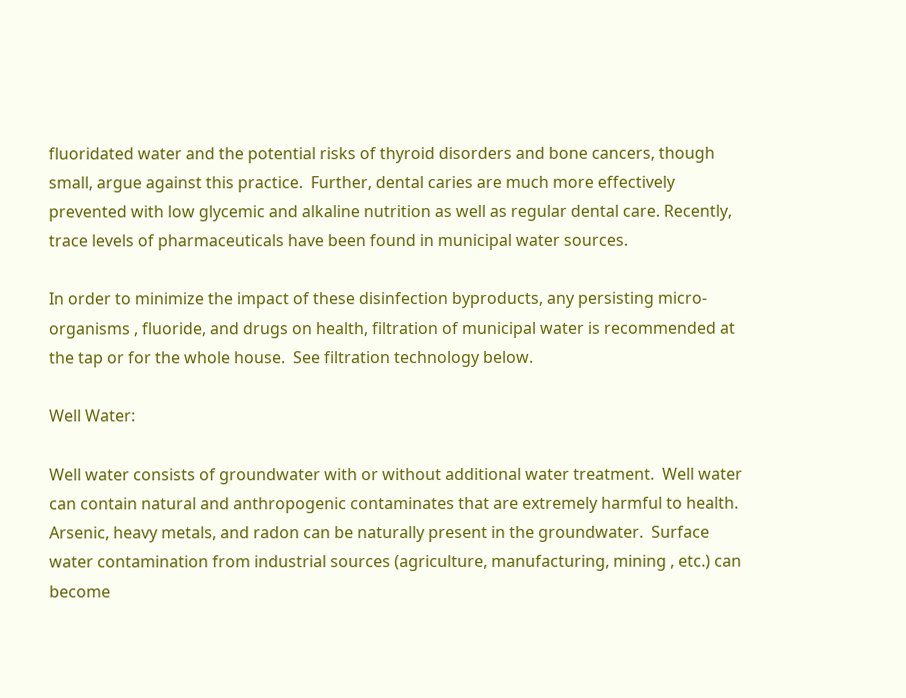fluoridated water and the potential risks of thyroid disorders and bone cancers, though small, argue against this practice.  Further, dental caries are much more effectively prevented with low glycemic and alkaline nutrition as well as regular dental care. Recently, trace levels of pharmaceuticals have been found in municipal water sources.

In order to minimize the impact of these disinfection byproducts, any persisting micro-organisms , fluoride, and drugs on health, filtration of municipal water is recommended at the tap or for the whole house.  See filtration technology below.

Well Water:

Well water consists of groundwater with or without additional water treatment.  Well water can contain natural and anthropogenic contaminates that are extremely harmful to health.  Arsenic, heavy metals, and radon can be naturally present in the groundwater.  Surface water contamination from industrial sources (agriculture, manufacturing, mining , etc.) can become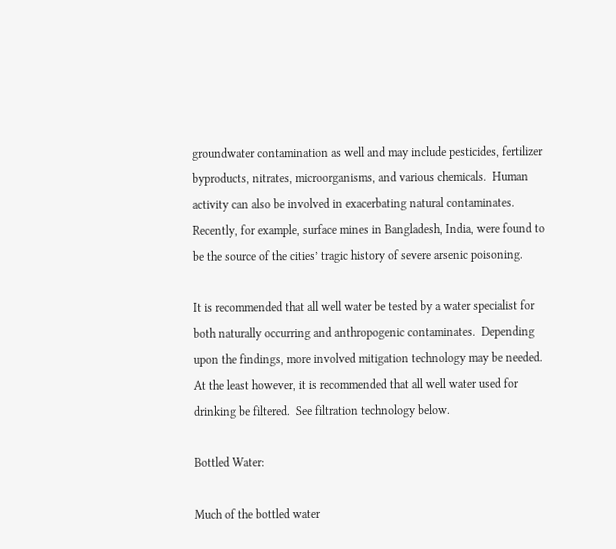groundwater contamination as well and may include pesticides, fertilizer byproducts, nitrates, microorganisms, and various chemicals.  Human activity can also be involved in exacerbating natural contaminates.  Recently, for example, surface mines in Bangladesh, India, were found to be the source of the cities’ tragic history of severe arsenic poisoning.

It is recommended that all well water be tested by a water specialist for both naturally occurring and anthropogenic contaminates.  Depending upon the findings, more involved mitigation technology may be needed.  At the least however, it is recommended that all well water used for drinking be filtered.  See filtration technology below.

Bottled Water:

Much of the bottled water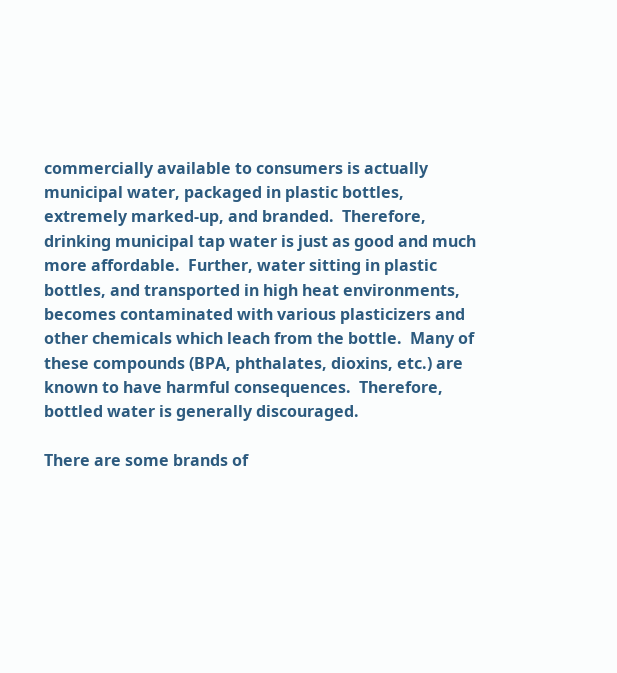commercially available to consumers is actually municipal water, packaged in plastic bottles, extremely marked-up, and branded.  Therefore, drinking municipal tap water is just as good and much more affordable.  Further, water sitting in plastic bottles, and transported in high heat environments, becomes contaminated with various plasticizers and other chemicals which leach from the bottle.  Many of these compounds (BPA, phthalates, dioxins, etc.) are known to have harmful consequences.  Therefore, bottled water is generally discouraged.

There are some brands of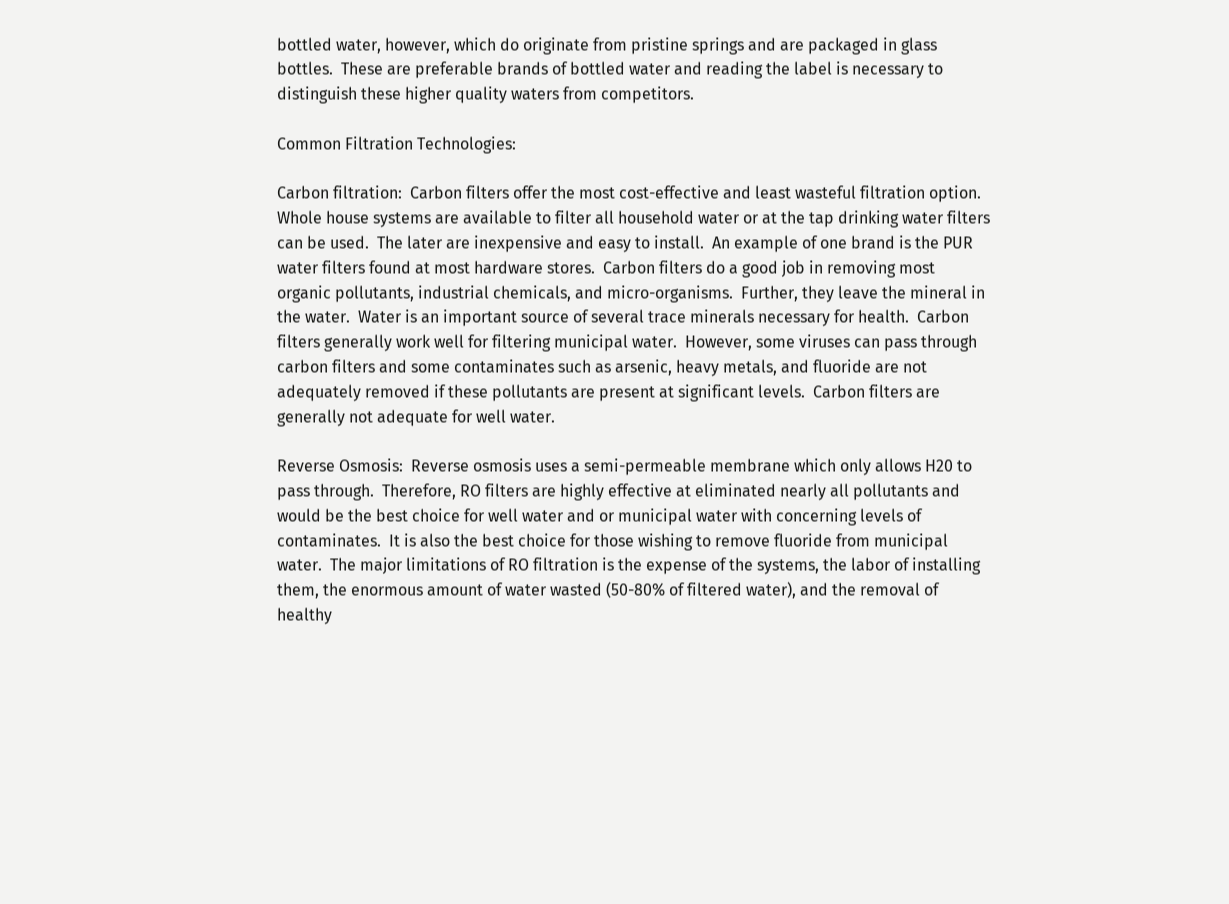bottled water, however, which do originate from pristine springs and are packaged in glass bottles.  These are preferable brands of bottled water and reading the label is necessary to distinguish these higher quality waters from competitors.

Common Filtration Technologies:

Carbon filtration:  Carbon filters offer the most cost-effective and least wasteful filtration option.  Whole house systems are available to filter all household water or at the tap drinking water filters can be used.  The later are inexpensive and easy to install.  An example of one brand is the PUR water filters found at most hardware stores.  Carbon filters do a good job in removing most organic pollutants, industrial chemicals, and micro-organisms.  Further, they leave the mineral in the water.  Water is an important source of several trace minerals necessary for health.  Carbon filters generally work well for filtering municipal water.  However, some viruses can pass through carbon filters and some contaminates such as arsenic, heavy metals, and fluoride are not adequately removed if these pollutants are present at significant levels.  Carbon filters are generally not adequate for well water.

Reverse Osmosis:  Reverse osmosis uses a semi-permeable membrane which only allows H20 to pass through.  Therefore, RO filters are highly effective at eliminated nearly all pollutants and would be the best choice for well water and or municipal water with concerning levels of contaminates.  It is also the best choice for those wishing to remove fluoride from municipal water.  The major limitations of RO filtration is the expense of the systems, the labor of installing them, the enormous amount of water wasted (50-80% of filtered water), and the removal of healthy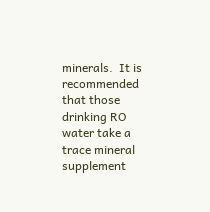minerals.  It is recommended that those drinking RO water take a trace mineral supplement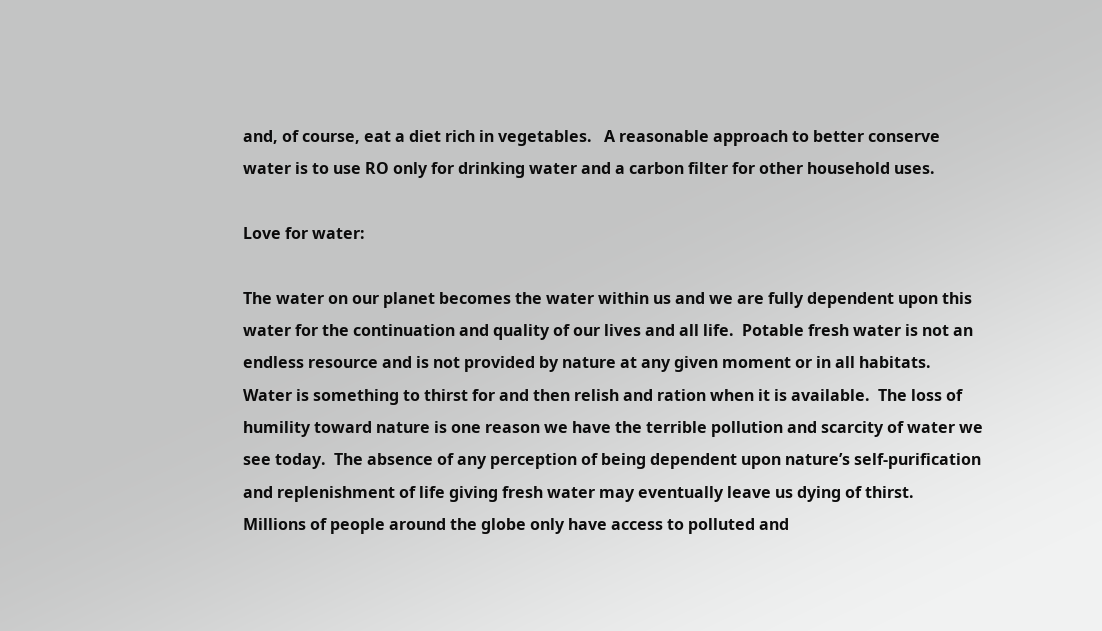and, of course, eat a diet rich in vegetables.   A reasonable approach to better conserve water is to use RO only for drinking water and a carbon filter for other household uses.

Love for water:

The water on our planet becomes the water within us and we are fully dependent upon this water for the continuation and quality of our lives and all life.  Potable fresh water is not an endless resource and is not provided by nature at any given moment or in all habitats.  Water is something to thirst for and then relish and ration when it is available.  The loss of humility toward nature is one reason we have the terrible pollution and scarcity of water we see today.  The absence of any perception of being dependent upon nature’s self-purification and replenishment of life giving fresh water may eventually leave us dying of thirst.  Millions of people around the globe only have access to polluted and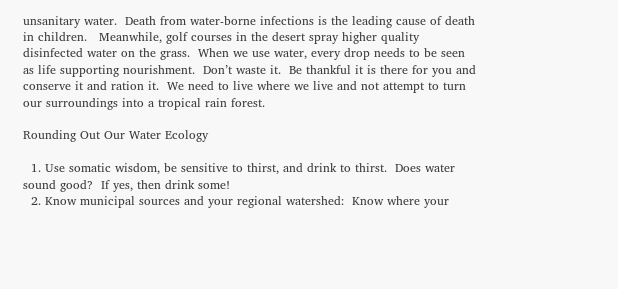unsanitary water.  Death from water-borne infections is the leading cause of death in children.   Meanwhile, golf courses in the desert spray higher quality disinfected water on the grass.  When we use water, every drop needs to be seen as life supporting nourishment.  Don’t waste it.  Be thankful it is there for you and conserve it and ration it.  We need to live where we live and not attempt to turn our surroundings into a tropical rain forest.

Rounding Out Our Water Ecology

  1. Use somatic wisdom, be sensitive to thirst, and drink to thirst.  Does water sound good?  If yes, then drink some!
  2. Know municipal sources and your regional watershed:  Know where your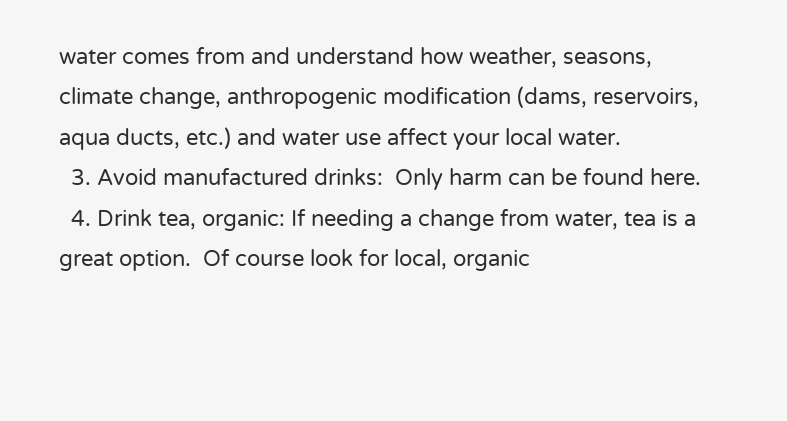water comes from and understand how weather, seasons, climate change, anthropogenic modification (dams, reservoirs, aqua ducts, etc.) and water use affect your local water.
  3. Avoid manufactured drinks:  Only harm can be found here.
  4. Drink tea, organic: If needing a change from water, tea is a great option.  Of course look for local, organic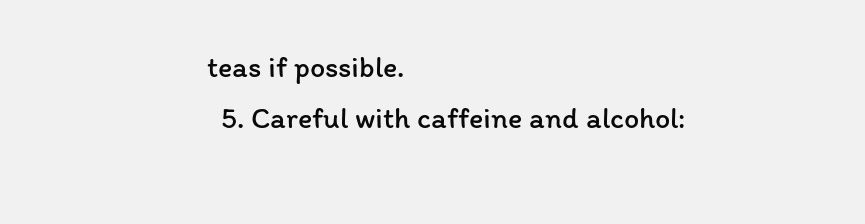teas if possible.
  5. Careful with caffeine and alcohol: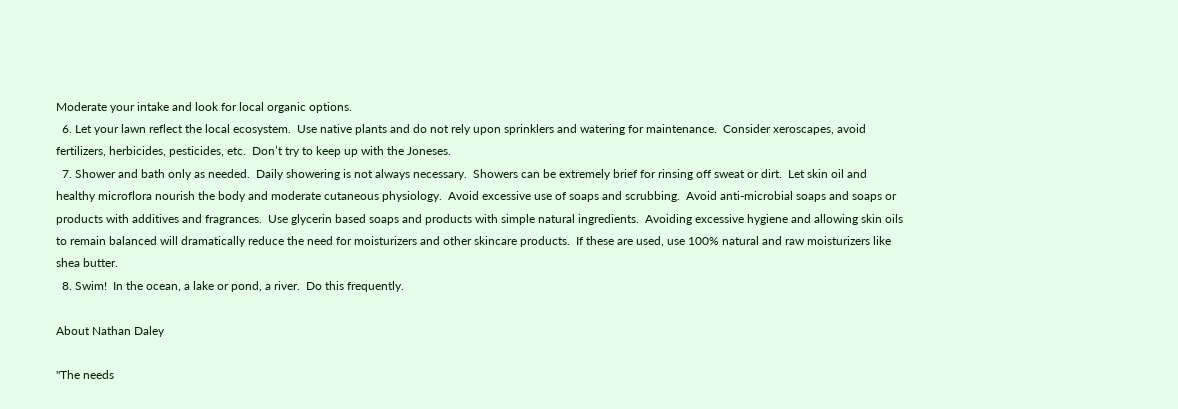Moderate your intake and look for local organic options.
  6. Let your lawn reflect the local ecosystem.  Use native plants and do not rely upon sprinklers and watering for maintenance.  Consider xeroscapes, avoid fertilizers, herbicides, pesticides, etc.  Don’t try to keep up with the Joneses.
  7. Shower and bath only as needed.  Daily showering is not always necessary.  Showers can be extremely brief for rinsing off sweat or dirt.  Let skin oil and healthy microflora nourish the body and moderate cutaneous physiology.  Avoid excessive use of soaps and scrubbing.  Avoid anti-microbial soaps and soaps or products with additives and fragrances.  Use glycerin based soaps and products with simple natural ingredients.  Avoiding excessive hygiene and allowing skin oils to remain balanced will dramatically reduce the need for moisturizers and other skincare products.  If these are used, use 100% natural and raw moisturizers like shea butter.
  8. Swim!  In the ocean, a lake or pond, a river.  Do this frequently.

About Nathan Daley

"The needs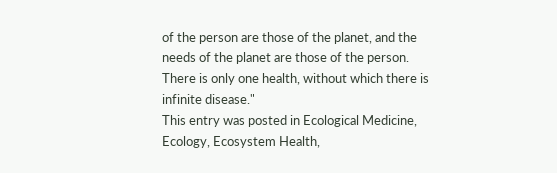of the person are those of the planet, and the needs of the planet are those of the person. There is only one health, without which there is infinite disease."
This entry was posted in Ecological Medicine, Ecology, Ecosystem Health,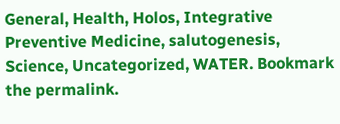General, Health, Holos, Integrative Preventive Medicine, salutogenesis, Science, Uncategorized, WATER. Bookmark the permalink.